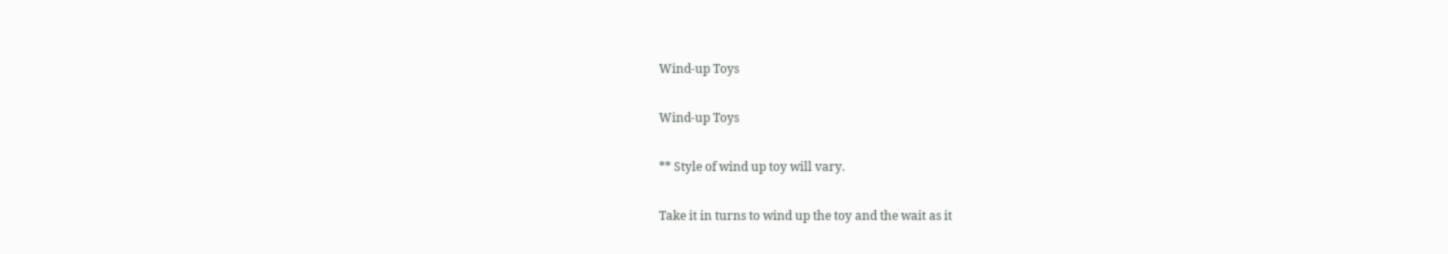Wind-up Toys

Wind-up Toys

** Style of wind up toy will vary.

Take it in turns to wind up the toy and the wait as it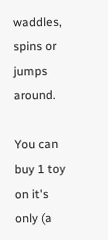waddles, spins or jumps around.

You can buy 1 toy on it's only (a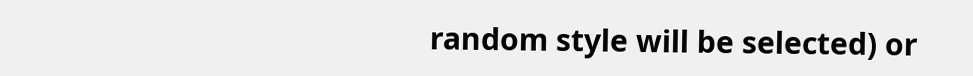random style will be selected) or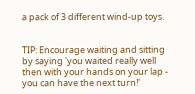a pack of 3 different wind-up toys.


TIP: Encourage waiting and sitting by saying 'you waited really well then with your hands on your lap - you can have the next turn!'